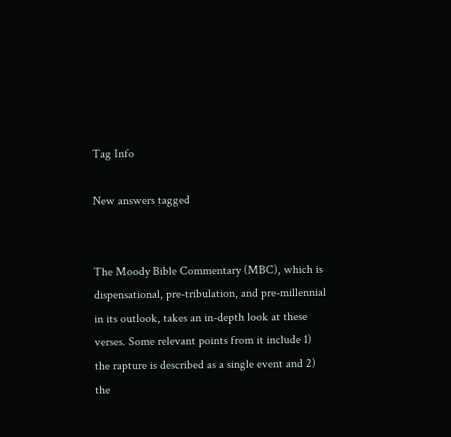Tag Info

New answers tagged


The Moody Bible Commentary (MBC), which is dispensational, pre-tribulation, and pre-millennial in its outlook, takes an in-depth look at these verses. Some relevant points from it include 1) the rapture is described as a single event and 2) the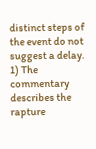distinct steps of the event do not suggest a delay. 1) The commentary describes the rapture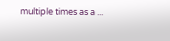multiple times as a ...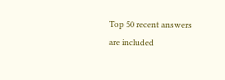Top 50 recent answers are included